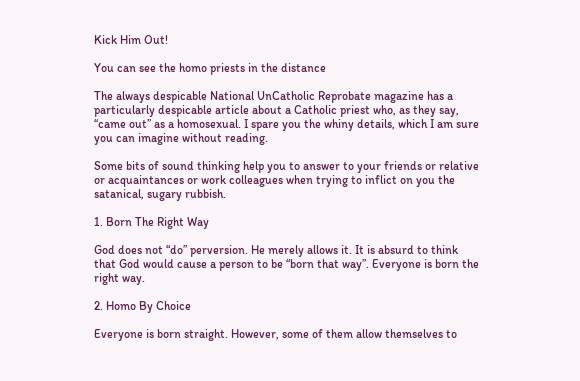Kick Him Out!

You can see the homo priests in the distance

The always despicable National UnCatholic Reprobate magazine has a particularly despicable article about a Catholic priest who, as they say, “came out” as a homosexual. I spare you the whiny details, which I am sure you can imagine without reading.

Some bits of sound thinking help you to answer to your friends or relative or acquaintances or work colleagues when trying to inflict on you the satanical, sugary rubbish.

1. Born The Right Way

God does not “do” perversion. He merely allows it. It is absurd to think that God would cause a person to be “born that way”. Everyone is born the right way.

2. Homo By Choice

Everyone is born straight. However, some of them allow themselves to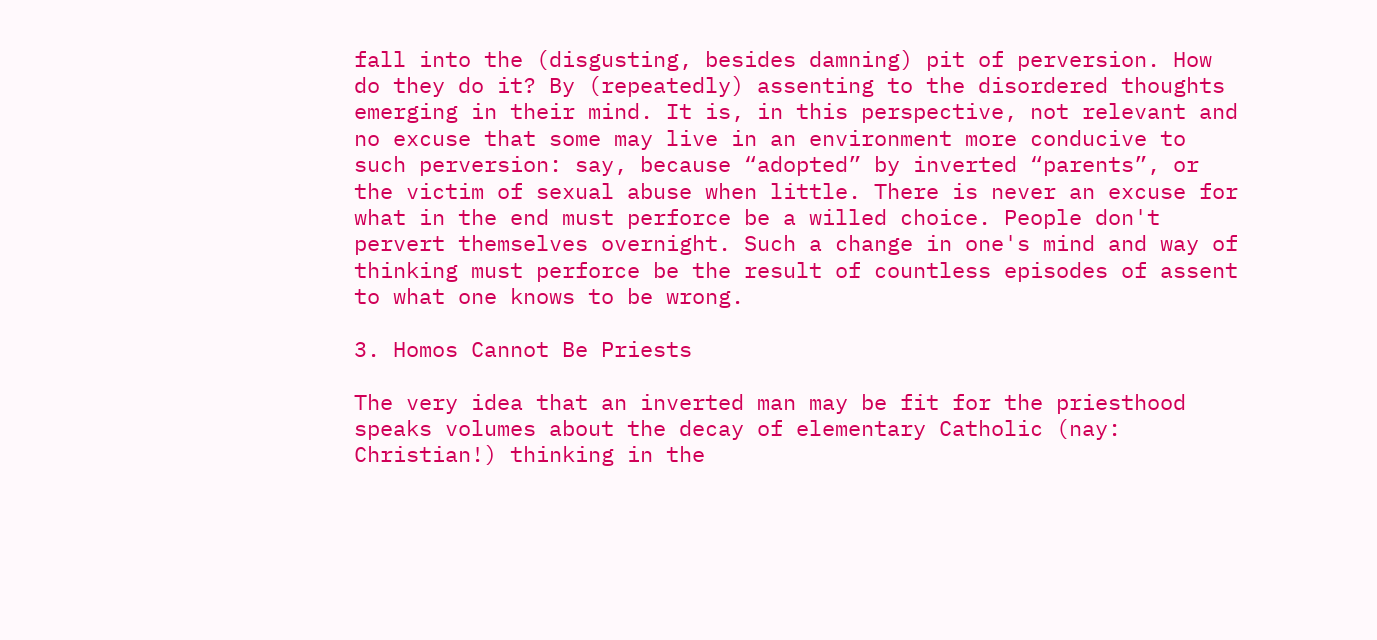fall into the (disgusting, besides damning) pit of perversion. How do they do it? By (repeatedly) assenting to the disordered thoughts emerging in their mind. It is, in this perspective, not relevant and no excuse that some may live in an environment more conducive to such perversion: say, because “adopted” by inverted “parents”, or the victim of sexual abuse when little. There is never an excuse for what in the end must perforce be a willed choice. People don't pervert themselves overnight. Such a change in one's mind and way of thinking must perforce be the result of countless episodes of assent to what one knows to be wrong.

3. Homos Cannot Be Priests

The very idea that an inverted man may be fit for the priesthood speaks volumes about the decay of elementary Catholic (nay: Christian!) thinking in the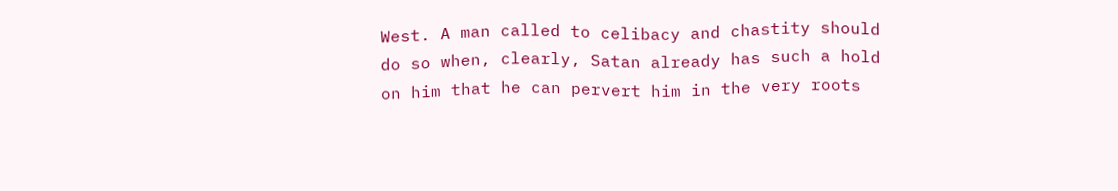West. A man called to celibacy and chastity should do so when, clearly, Satan already has such a hold on him that he can pervert him in the very roots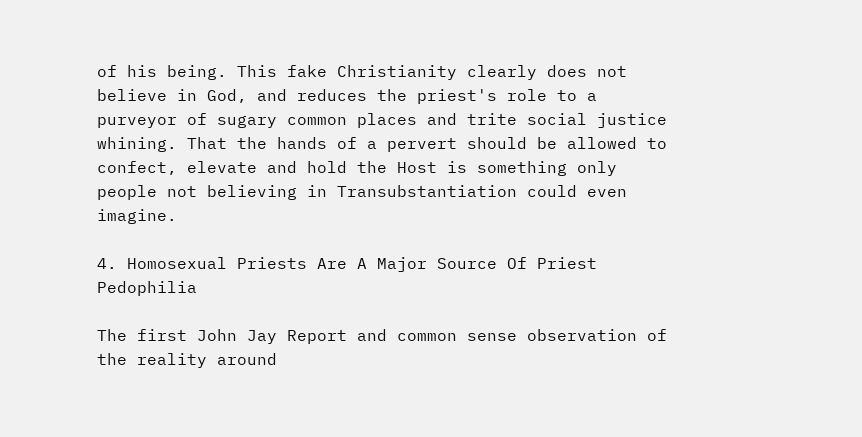of his being. This fake Christianity clearly does not believe in God, and reduces the priest's role to a purveyor of sugary common places and trite social justice whining. That the hands of a pervert should be allowed to confect, elevate and hold the Host is something only people not believing in Transubstantiation could even imagine.

4. Homosexual Priests Are A Major Source Of Priest Pedophilia

The first John Jay Report and common sense observation of the reality around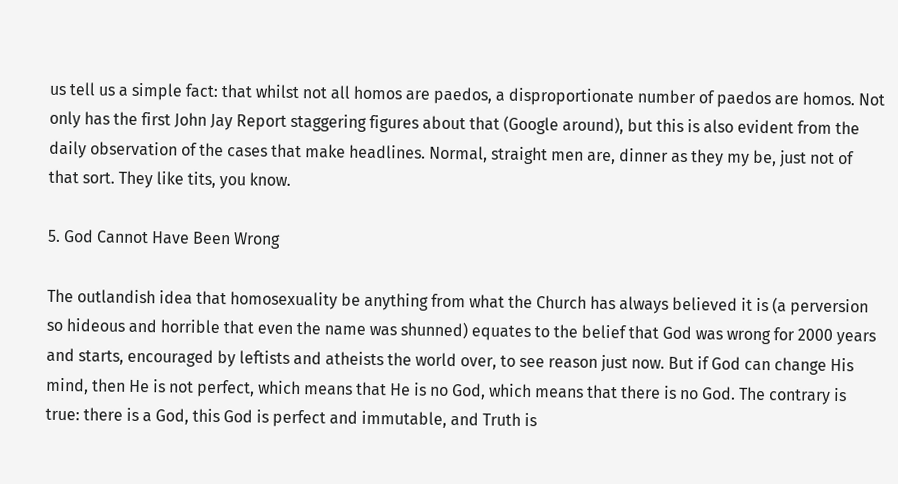us tell us a simple fact: that whilst not all homos are paedos, a disproportionate number of paedos are homos. Not only has the first John Jay Report staggering figures about that (Google around), but this is also evident from the daily observation of the cases that make headlines. Normal, straight men are, dinner as they my be, just not of that sort. They like tits, you know.

5. God Cannot Have Been Wrong

The outlandish idea that homosexuality be anything from what the Church has always believed it is (a perversion so hideous and horrible that even the name was shunned) equates to the belief that God was wrong for 2000 years and starts, encouraged by leftists and atheists the world over, to see reason just now. But if God can change His mind, then He is not perfect, which means that He is no God, which means that there is no God. The contrary is true: there is a God, this God is perfect and immutable, and Truth is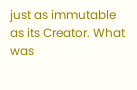just as immutable as its Creator. What was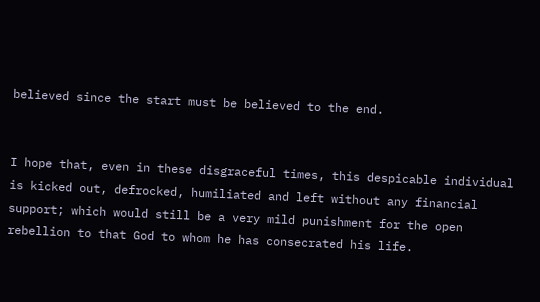believed since the start must be believed to the end.


I hope that, even in these disgraceful times, this despicable individual is kicked out, defrocked, humiliated and left without any financial support; which would still be a very mild punishment for the open rebellion to that God to whom he has consecrated his life.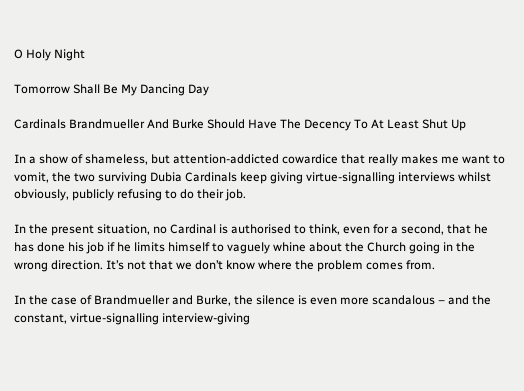O Holy Night

Tomorrow Shall Be My Dancing Day

Cardinals Brandmueller And Burke Should Have The Decency To At Least Shut Up

In a show of shameless, but attention-addicted cowardice that really makes me want to vomit, the two surviving Dubia Cardinals keep giving virtue-signalling interviews whilst obviously, publicly refusing to do their job.

In the present situation, no Cardinal is authorised to think, even for a second, that he has done his job if he limits himself to vaguely whine about the Church going in the wrong direction. It’s not that we don’t know where the problem comes from.

In the case of Brandmueller and Burke, the silence is even more scandalous – and the constant, virtue-signalling interview-giving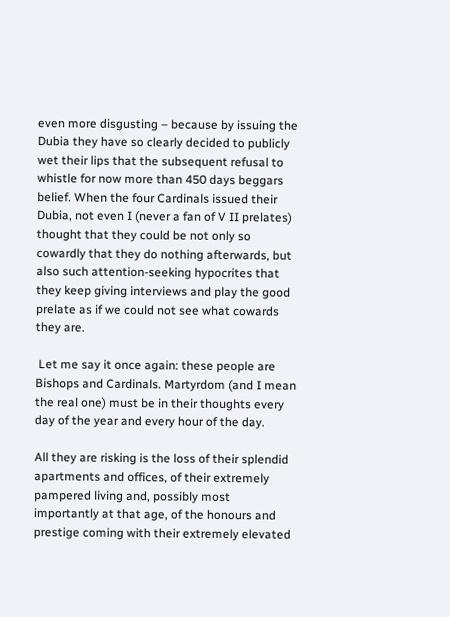even more disgusting – because by issuing the Dubia they have so clearly decided to publicly wet their lips that the subsequent refusal to whistle for now more than 450 days beggars belief. When the four Cardinals issued their Dubia, not even I (never a fan of V II prelates) thought that they could be not only so cowardly that they do nothing afterwards, but also such attention-seeking hypocrites that they keep giving interviews and play the good prelate as if we could not see what cowards they are.

 Let me say it once again: these people are Bishops and Cardinals. Martyrdom (and I mean the real one) must be in their thoughts every day of the year and every hour of the day.

All they are risking is the loss of their splendid apartments and offices, of their extremely pampered living and, possibly most importantly at that age, of the honours and prestige coming with their extremely elevated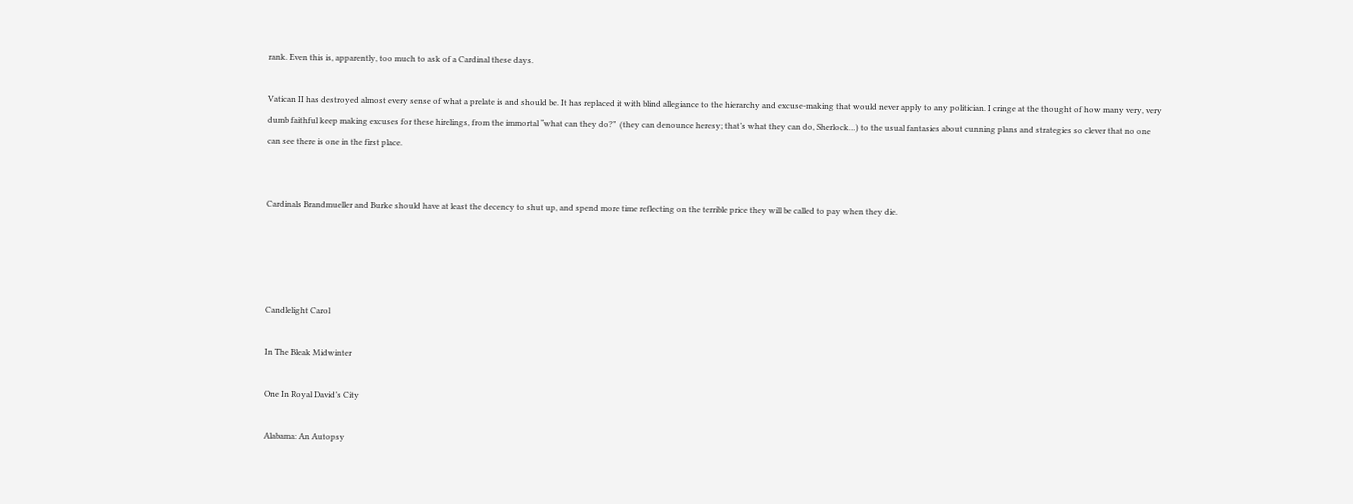rank. Even this is, apparently, too much to ask of a Cardinal these days.

Vatican II has destroyed almost every sense of what a prelate is and should be. It has replaced it with blind allegiance to the hierarchy and excuse-making that would never apply to any politician. I cringe at the thought of how many very, very dumb faithful keep making excuses for these hirelings, from the immortal “what can they do?”  (they can denounce heresy; that’s what they can do, Sherlock…) to the usual fantasies about cunning plans and strategies so clever that no one can see there is one in the first place.


Cardinals Brandmueller and Burke should have at least the decency to shut up, and spend more time reflecting on the terrible price they will be called to pay when they die.




Candlelight Carol

In The Bleak Midwinter

One In Royal David’s City

Alabama: An Autopsy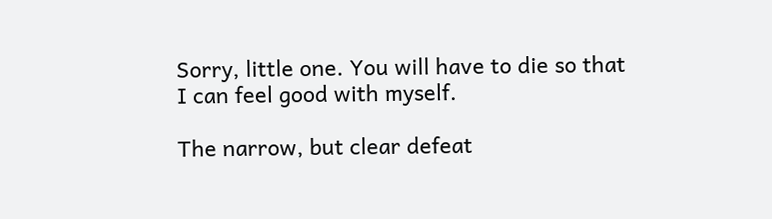Sorry, little one. You will have to die so that I can feel good with myself.

The narrow, but clear defeat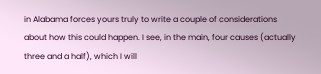in Alabama forces yours truly to write a couple of considerations about how this could happen. I see, in the main, four causes (actually three and a half), which I will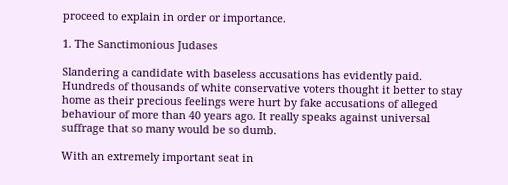proceed to explain in order or importance.

1. The Sanctimonious Judases

Slandering a candidate with baseless accusations has evidently paid. Hundreds of thousands of white conservative voters thought it better to stay home as their precious feelings were hurt by fake accusations of alleged behaviour of more than 40 years ago. It really speaks against universal suffrage that so many would be so dumb.

With an extremely important seat in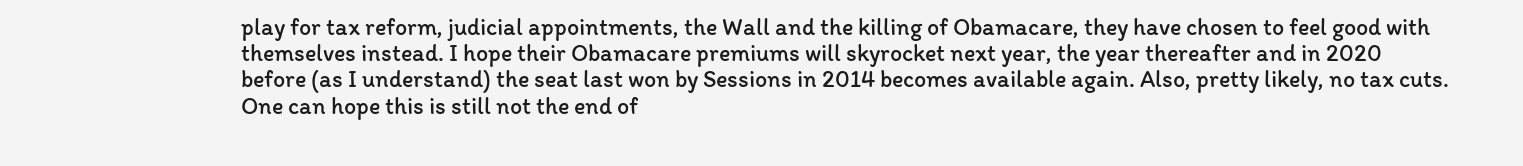play for tax reform, judicial appointments, the Wall and the killing of Obamacare, they have chosen to feel good with themselves instead. I hope their Obamacare premiums will skyrocket next year, the year thereafter and in 2020 before (as I understand) the seat last won by Sessions in 2014 becomes available again. Also, pretty likely, no tax cuts. One can hope this is still not the end of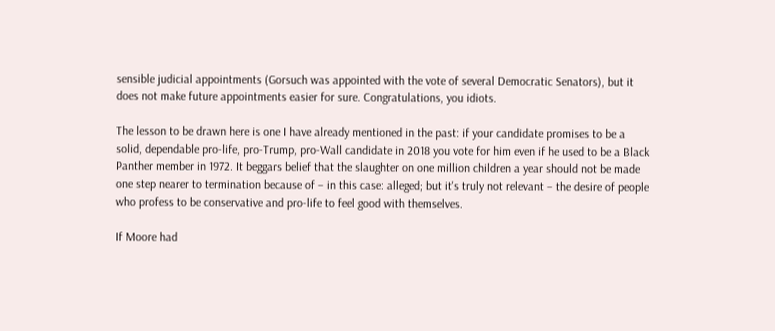sensible judicial appointments (Gorsuch was appointed with the vote of several Democratic Senators), but it does not make future appointments easier for sure. Congratulations, you idiots.

The lesson to be drawn here is one I have already mentioned in the past: if your candidate promises to be a solid, dependable pro-life, pro-Trump, pro-Wall candidate in 2018 you vote for him even if he used to be a Black Panther member in 1972. It beggars belief that the slaughter on one million children a year should not be made one step nearer to termination because of – in this case: alleged; but it's truly not relevant – the desire of people who profess to be conservative and pro-life to feel good with themselves.

If Moore had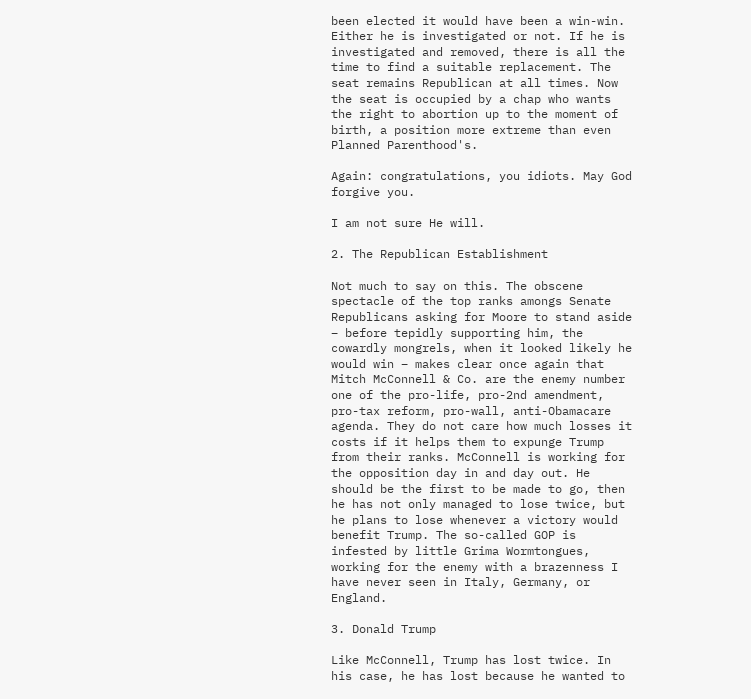been elected it would have been a win-win. Either he is investigated or not. If he is investigated and removed, there is all the time to find a suitable replacement. The seat remains Republican at all times. Now the seat is occupied by a chap who wants the right to abortion up to the moment of birth, a position more extreme than even Planned Parenthood's.

Again: congratulations, you idiots. May God forgive you.

I am not sure He will.

2. The Republican Establishment

Not much to say on this. The obscene spectacle of the top ranks amongs Senate Republicans asking for Moore to stand aside – before tepidly supporting him, the cowardly mongrels, when it looked likely he would win – makes clear once again that Mitch McConnell & Co. are the enemy number one of the pro-life, pro-2nd amendment, pro-tax reform, pro-wall, anti-Obamacare agenda. They do not care how much losses it costs if it helps them to expunge Trump from their ranks. McConnell is working for the opposition day in and day out. He should be the first to be made to go, then he has not only managed to lose twice, but he plans to lose whenever a victory would benefit Trump. The so-called GOP is infested by little Grima Wormtongues, working for the enemy with a brazenness I have never seen in Italy, Germany, or England.

3. Donald Trump

Like McConnell, Trump has lost twice. In his case, he has lost because he wanted to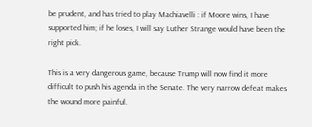be prudent, and has tried to play Machiavelli : if Moore wins, I have supported him; if he loses, I will say Luther Strange would have been the right pick.

This is a very dangerous game, because Trump will now find it more difficult to push his agenda in the Senate. The very narrow defeat makes the wound more painful.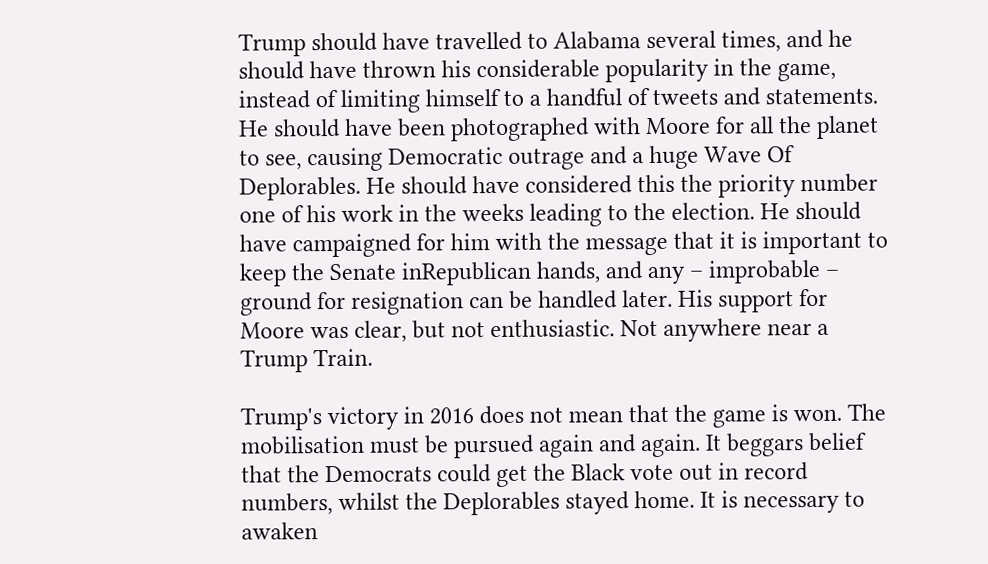Trump should have travelled to Alabama several times, and he should have thrown his considerable popularity in the game, instead of limiting himself to a handful of tweets and statements. He should have been photographed with Moore for all the planet to see, causing Democratic outrage and a huge Wave Of Deplorables. He should have considered this the priority number one of his work in the weeks leading to the election. He should have campaigned for him with the message that it is important to keep the Senate inRepublican hands, and any – improbable – ground for resignation can be handled later. His support for Moore was clear, but not enthusiastic. Not anywhere near a Trump Train.

Trump's victory in 2016 does not mean that the game is won. The mobilisation must be pursued again and again. It beggars belief that the Democrats could get the Black vote out in record numbers, whilst the Deplorables stayed home. It is necessary to awaken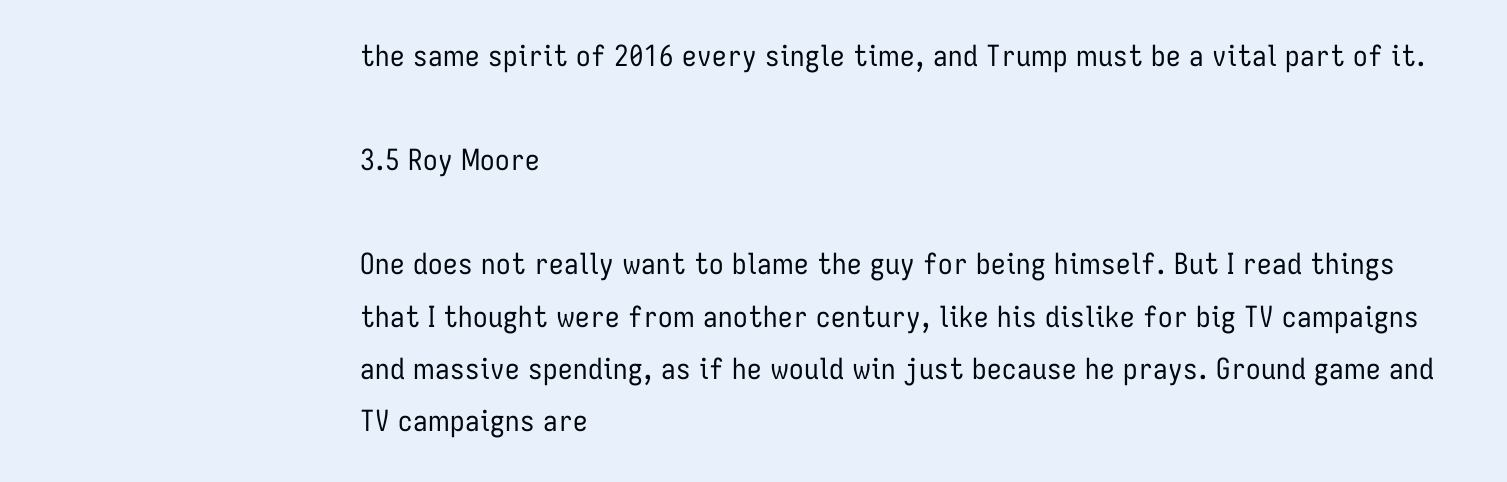the same spirit of 2016 every single time, and Trump must be a vital part of it.

3.5 Roy Moore

One does not really want to blame the guy for being himself. But I read things that I thought were from another century, like his dislike for big TV campaigns and massive spending, as if he would win just because he prays. Ground game and TV campaigns are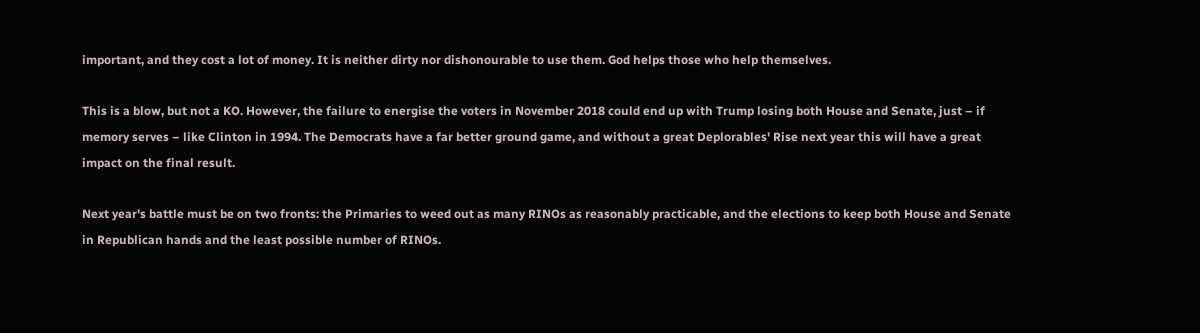important, and they cost a lot of money. It is neither dirty nor dishonourable to use them. God helps those who help themselves.

This is a blow, but not a KO. However, the failure to energise the voters in November 2018 could end up with Trump losing both House and Senate, just – if memory serves – like Clinton in 1994. The Democrats have a far better ground game, and without a great Deplorables' Rise next year this will have a great impact on the final result.

Next year's battle must be on two fronts: the Primaries to weed out as many RINOs as reasonably practicable, and the elections to keep both House and Senate in Republican hands and the least possible number of RINOs.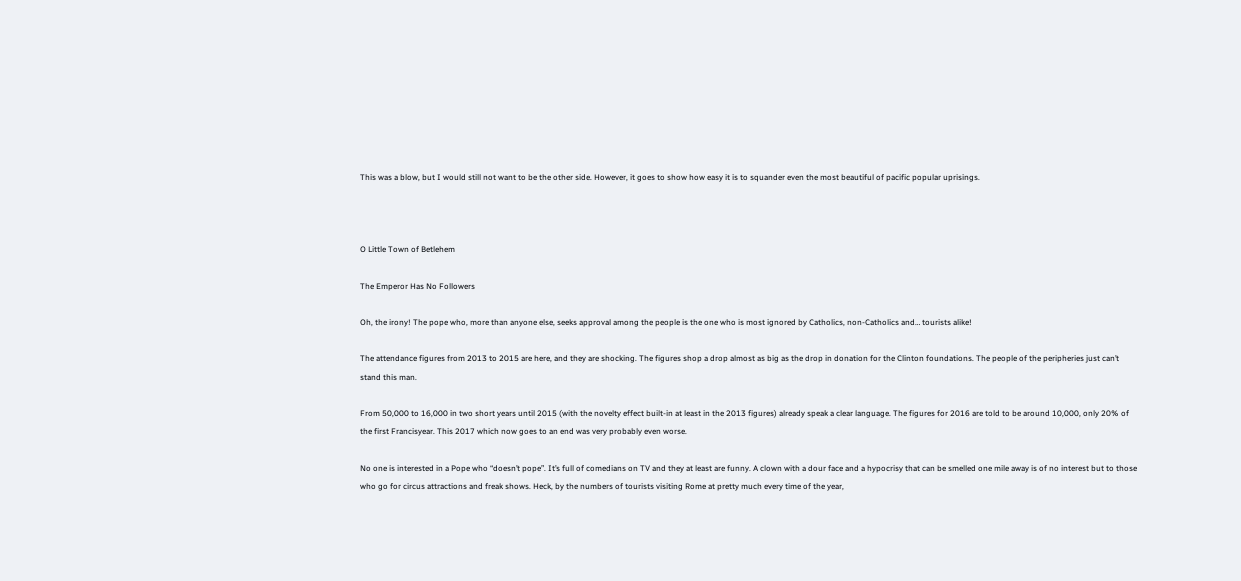This was a blow, but I would still not want to be the other side. However, it goes to show how easy it is to squander even the most beautiful of pacific popular uprisings.



O Little Town of Betlehem

The Emperor Has No Followers

Oh, the irony! The pope who, more than anyone else, seeks approval among the people is the one who is most ignored by Catholics, non-Catholics and… tourists alike!

The attendance figures from 2013 to 2015 are here, and they are shocking. The figures shop a drop almost as big as the drop in donation for the Clinton foundations. The people of the peripheries just can’t stand this man.

From 50,000 to 16,000 in two short years until 2015 (with the novelty effect built-in at least in the 2013 figures) already speak a clear language. The figures for 2016 are told to be around 10,000, only 20% of the first Francisyear. This 2017 which now goes to an end was very probably even worse.

No one is interested in a Pope who “doesn’t pope”. It’s full of comedians on TV and they at least are funny. A clown with a dour face and a hypocrisy that can be smelled one mile away is of no interest but to those who go for circus attractions and freak shows. Heck, by the numbers of tourists visiting Rome at pretty much every time of the year,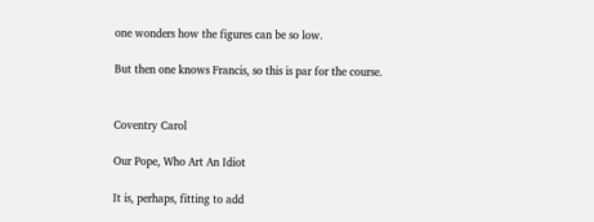one wonders how the figures can be so low.

But then one knows Francis, so this is par for the course.


Coventry Carol

Our Pope, Who Art An Idiot

It is, perhaps, fitting to add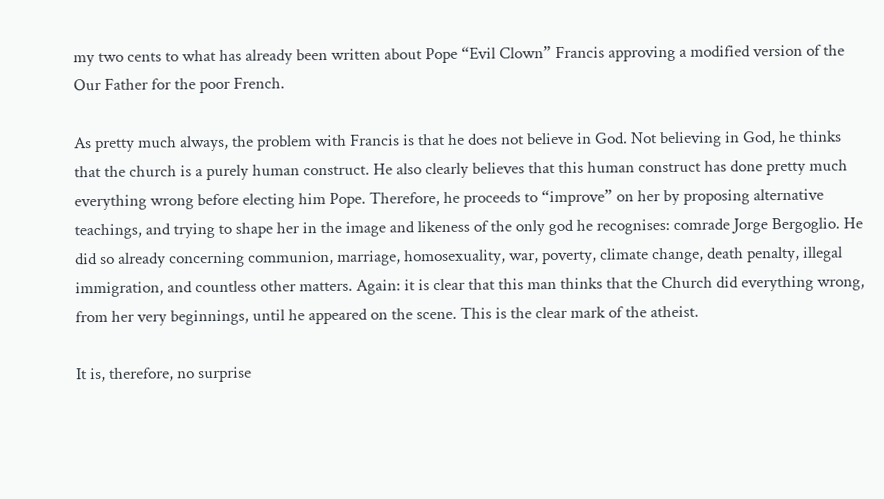my two cents to what has already been written about Pope “Evil Clown” Francis approving a modified version of the Our Father for the poor French.

As pretty much always, the problem with Francis is that he does not believe in God. Not believing in God, he thinks that the church is a purely human construct. He also clearly believes that this human construct has done pretty much everything wrong before electing him Pope. Therefore, he proceeds to “improve” on her by proposing alternative teachings, and trying to shape her in the image and likeness of the only god he recognises: comrade Jorge Bergoglio. He did so already concerning communion, marriage, homosexuality, war, poverty, climate change, death penalty, illegal immigration, and countless other matters. Again: it is clear that this man thinks that the Church did everything wrong, from her very beginnings, until he appeared on the scene. This is the clear mark of the atheist.

It is, therefore, no surprise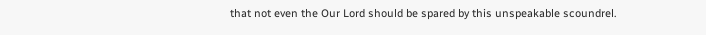that not even the Our Lord should be spared by this unspeakable scoundrel.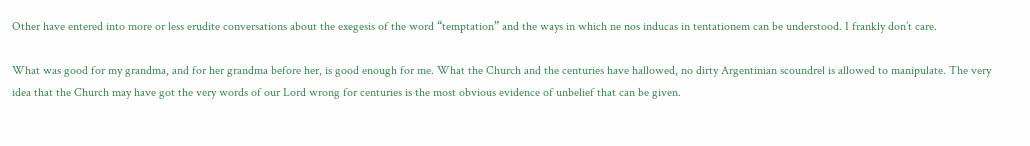Other have entered into more or less erudite conversations about the exegesis of the word “temptation” and the ways in which ne nos inducas in tentationem can be understood. I frankly don’t care.

What was good for my grandma, and for her grandma before her, is good enough for me. What the Church and the centuries have hallowed, no dirty Argentinian scoundrel is allowed to manipulate. The very idea that the Church may have got the very words of our Lord wrong for centuries is the most obvious evidence of unbelief that can be given.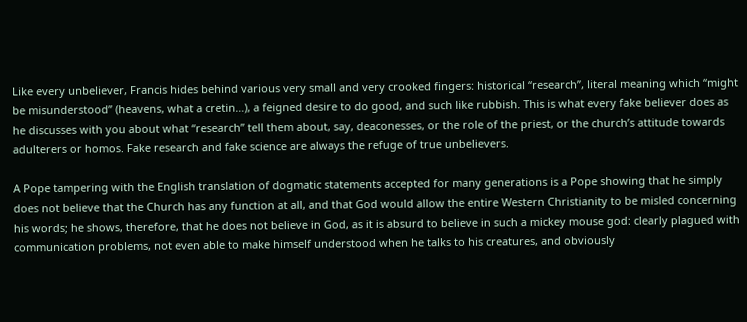Like every unbeliever, Francis hides behind various very small and very crooked fingers: historical “research”, literal meaning which “might be misunderstood” (heavens, what a cretin…), a feigned desire to do good, and such like rubbish. This is what every fake believer does as he discusses with you about what “research” tell them about, say, deaconesses, or the role of the priest, or the church’s attitude towards adulterers or homos. Fake research and fake science are always the refuge of true unbelievers.

A Pope tampering with the English translation of dogmatic statements accepted for many generations is a Pope showing that he simply does not believe that the Church has any function at all, and that God would allow the entire Western Christianity to be misled concerning his words; he shows, therefore, that he does not believe in God, as it is absurd to believe in such a mickey mouse god: clearly plagued with communication problems, not even able to make himself understood when he talks to his creatures, and obviously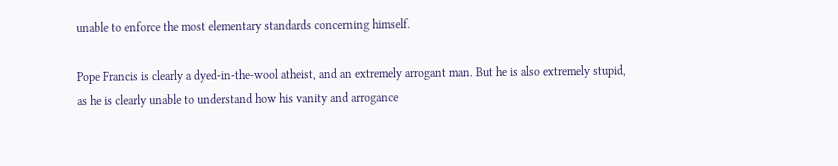unable to enforce the most elementary standards concerning himself.

Pope Francis is clearly a dyed-in-the-wool atheist, and an extremely arrogant man. But he is also extremely stupid, as he is clearly unable to understand how his vanity and arrogance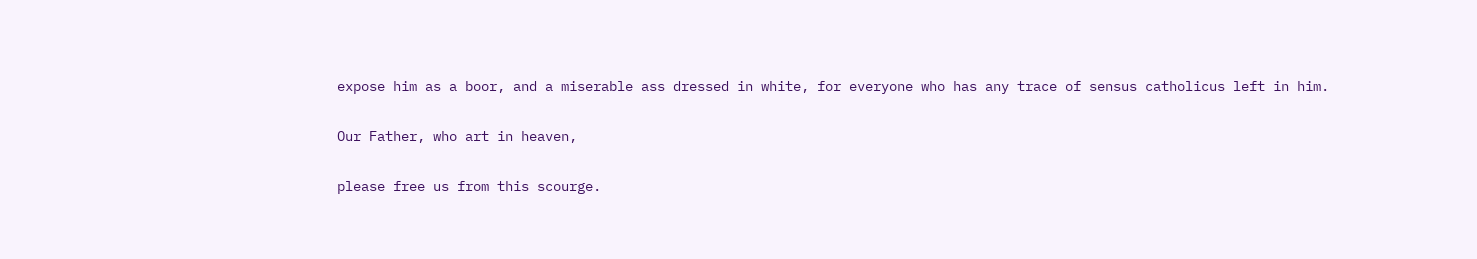expose him as a boor, and a miserable ass dressed in white, for everyone who has any trace of sensus catholicus left in him.

Our Father, who art in heaven,

please free us from this scourge.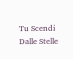Tu Scendi Dalle Stelle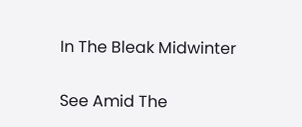In The Bleak Midwinter

See Amid The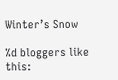Winter’s Snow

%d bloggers like this: